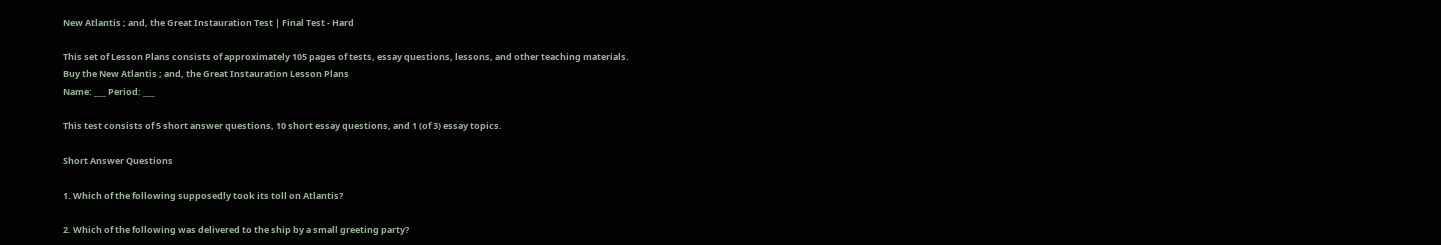New Atlantis ; and, the Great Instauration Test | Final Test - Hard

This set of Lesson Plans consists of approximately 105 pages of tests, essay questions, lessons, and other teaching materials.
Buy the New Atlantis ; and, the Great Instauration Lesson Plans
Name: ___ Period: ___

This test consists of 5 short answer questions, 10 short essay questions, and 1 (of 3) essay topics.

Short Answer Questions

1. Which of the following supposedly took its toll on Atlantis?

2. Which of the following was delivered to the ship by a small greeting party?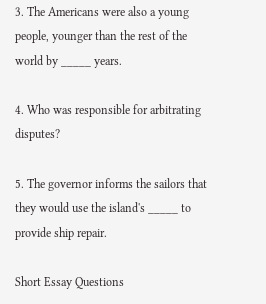3. The Americans were also a young people, younger than the rest of the world by _____ years.

4. Who was responsible for arbitrating disputes?

5. The governor informs the sailors that they would use the island's _____ to provide ship repair.

Short Essay Questions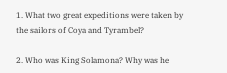1. What two great expeditions were taken by the sailors of Coya and Tyrambel?

2. Who was King Solamona? Why was he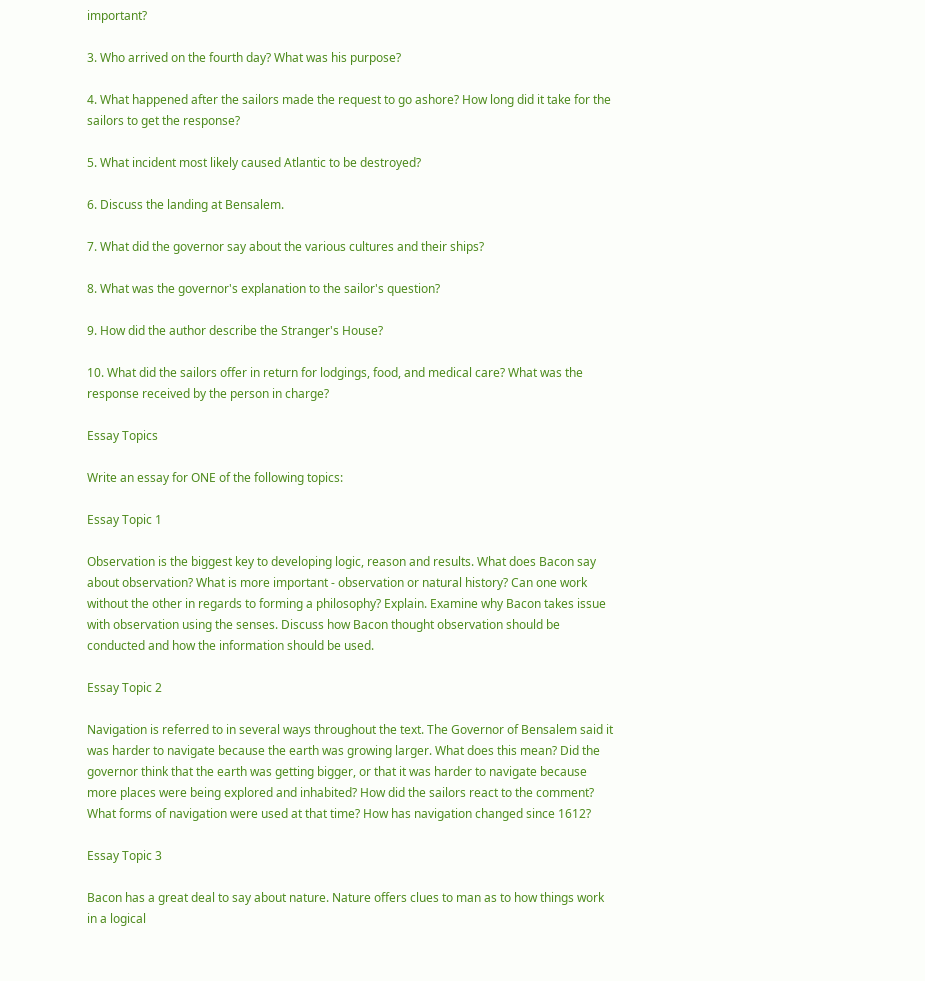important?

3. Who arrived on the fourth day? What was his purpose?

4. What happened after the sailors made the request to go ashore? How long did it take for the sailors to get the response?

5. What incident most likely caused Atlantic to be destroyed?

6. Discuss the landing at Bensalem.

7. What did the governor say about the various cultures and their ships?

8. What was the governor's explanation to the sailor's question?

9. How did the author describe the Stranger's House?

10. What did the sailors offer in return for lodgings, food, and medical care? What was the response received by the person in charge?

Essay Topics

Write an essay for ONE of the following topics:

Essay Topic 1

Observation is the biggest key to developing logic, reason and results. What does Bacon say about observation? What is more important - observation or natural history? Can one work without the other in regards to forming a philosophy? Explain. Examine why Bacon takes issue with observation using the senses. Discuss how Bacon thought observation should be conducted and how the information should be used.

Essay Topic 2

Navigation is referred to in several ways throughout the text. The Governor of Bensalem said it was harder to navigate because the earth was growing larger. What does this mean? Did the governor think that the earth was getting bigger, or that it was harder to navigate because more places were being explored and inhabited? How did the sailors react to the comment? What forms of navigation were used at that time? How has navigation changed since 1612?

Essay Topic 3

Bacon has a great deal to say about nature. Nature offers clues to man as to how things work in a logical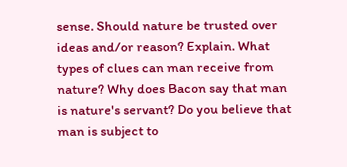sense. Should nature be trusted over ideas and/or reason? Explain. What types of clues can man receive from nature? Why does Bacon say that man is nature's servant? Do you believe that man is subject to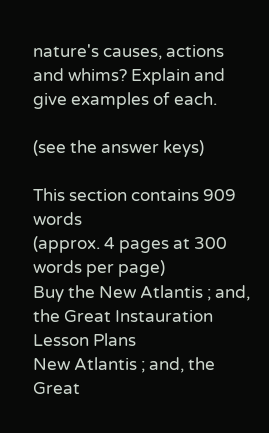nature's causes, actions and whims? Explain and give examples of each.

(see the answer keys)

This section contains 909 words
(approx. 4 pages at 300 words per page)
Buy the New Atlantis ; and, the Great Instauration Lesson Plans
New Atlantis ; and, the Great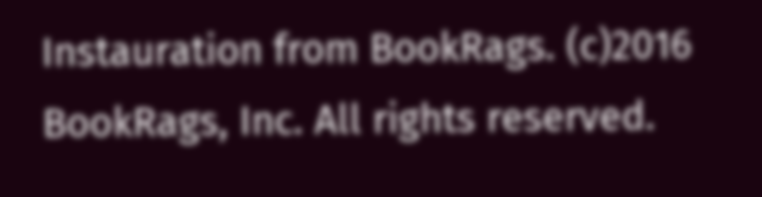Instauration from BookRags. (c)2016 BookRags, Inc. All rights reserved.